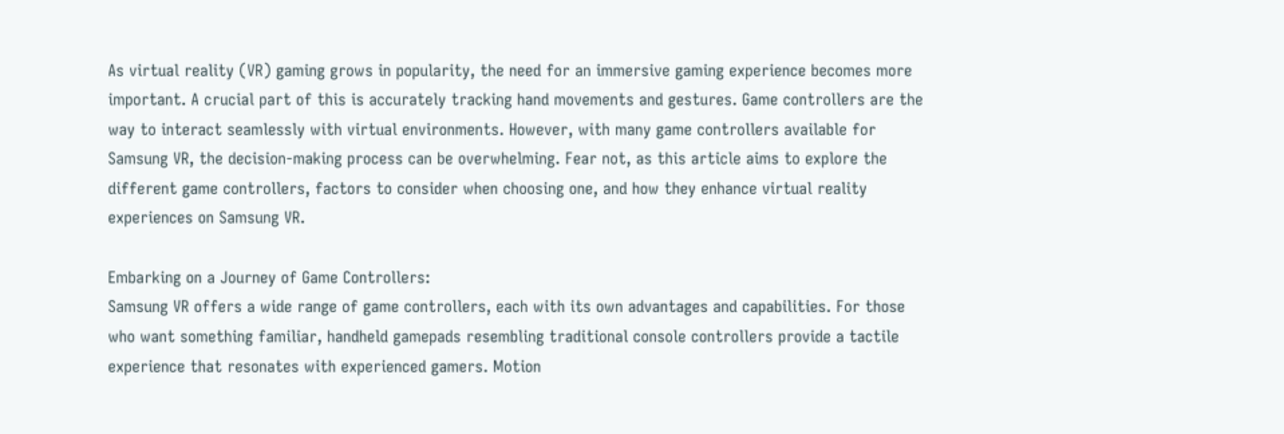As virtual reality (VR) gaming grows in popularity, the need for an immersive gaming experience becomes more important. A crucial part of this is accurately tracking hand movements and gestures. Game controllers are the way to interact seamlessly with virtual environments. However, with many game controllers available for Samsung VR, the decision-making process can be overwhelming. Fear not, as this article aims to explore the different game controllers, factors to consider when choosing one, and how they enhance virtual reality experiences on Samsung VR.

Embarking on a Journey of Game Controllers:
Samsung VR offers a wide range of game controllers, each with its own advantages and capabilities. For those who want something familiar, handheld gamepads resembling traditional console controllers provide a tactile experience that resonates with experienced gamers. Motion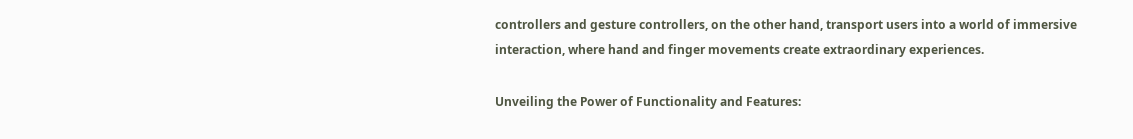controllers and gesture controllers, on the other hand, transport users into a world of immersive interaction, where hand and finger movements create extraordinary experiences.

Unveiling the Power of Functionality and Features: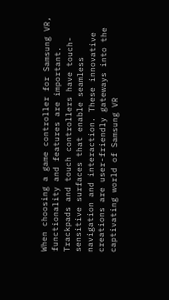When choosing a game controller for Samsung VR, functionality and features are important. Trackpads and touch controllers have touch-sensitive surfaces that enable seamless navigation and interaction. These innovative creations are user-friendly gateways into the captivating world of Samsung VR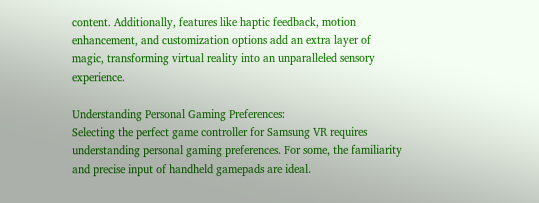content. Additionally, features like haptic feedback, motion enhancement, and customization options add an extra layer of magic, transforming virtual reality into an unparalleled sensory experience.

Understanding Personal Gaming Preferences:
Selecting the perfect game controller for Samsung VR requires understanding personal gaming preferences. For some, the familiarity and precise input of handheld gamepads are ideal.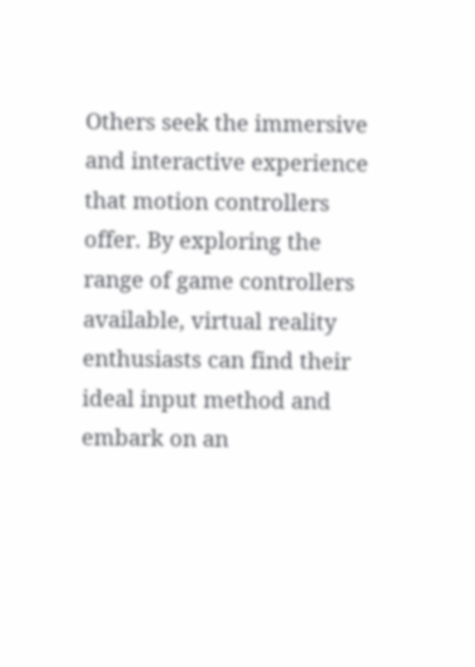Others seek the immersive and interactive experience that motion controllers offer. By exploring the range of game controllers available, virtual reality enthusiasts can find their ideal input method and embark on an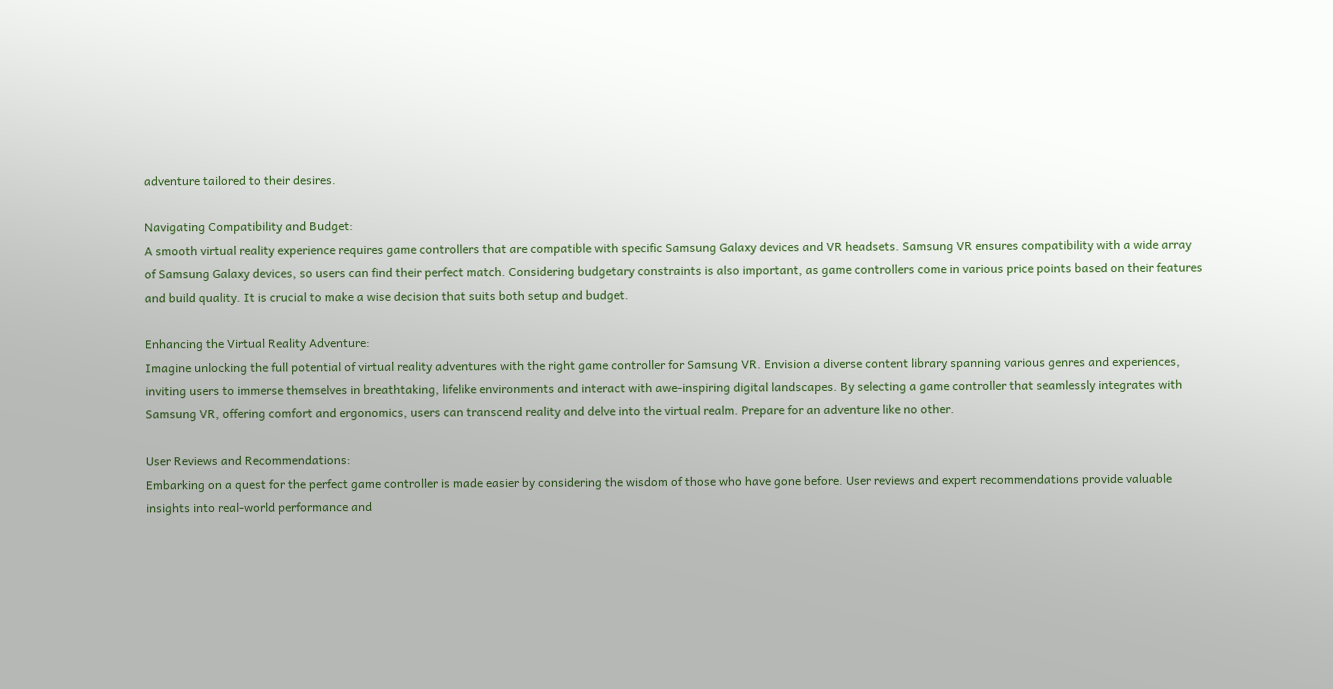adventure tailored to their desires.

Navigating Compatibility and Budget:
A smooth virtual reality experience requires game controllers that are compatible with specific Samsung Galaxy devices and VR headsets. Samsung VR ensures compatibility with a wide array of Samsung Galaxy devices, so users can find their perfect match. Considering budgetary constraints is also important, as game controllers come in various price points based on their features and build quality. It is crucial to make a wise decision that suits both setup and budget.

Enhancing the Virtual Reality Adventure:
Imagine unlocking the full potential of virtual reality adventures with the right game controller for Samsung VR. Envision a diverse content library spanning various genres and experiences, inviting users to immerse themselves in breathtaking, lifelike environments and interact with awe-inspiring digital landscapes. By selecting a game controller that seamlessly integrates with Samsung VR, offering comfort and ergonomics, users can transcend reality and delve into the virtual realm. Prepare for an adventure like no other.

User Reviews and Recommendations:
Embarking on a quest for the perfect game controller is made easier by considering the wisdom of those who have gone before. User reviews and expert recommendations provide valuable insights into real-world performance and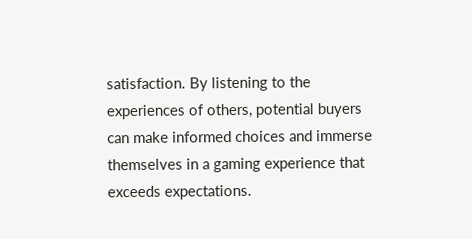satisfaction. By listening to the experiences of others, potential buyers can make informed choices and immerse themselves in a gaming experience that exceeds expectations.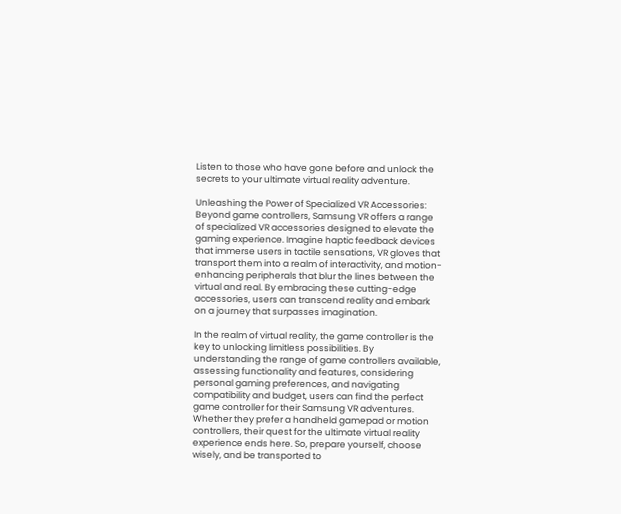Listen to those who have gone before and unlock the secrets to your ultimate virtual reality adventure.

Unleashing the Power of Specialized VR Accessories:
Beyond game controllers, Samsung VR offers a range of specialized VR accessories designed to elevate the gaming experience. Imagine haptic feedback devices that immerse users in tactile sensations, VR gloves that transport them into a realm of interactivity, and motion-enhancing peripherals that blur the lines between the virtual and real. By embracing these cutting-edge accessories, users can transcend reality and embark on a journey that surpasses imagination.

In the realm of virtual reality, the game controller is the key to unlocking limitless possibilities. By understanding the range of game controllers available, assessing functionality and features, considering personal gaming preferences, and navigating compatibility and budget, users can find the perfect game controller for their Samsung VR adventures. Whether they prefer a handheld gamepad or motion controllers, their quest for the ultimate virtual reality experience ends here. So, prepare yourself, choose wisely, and be transported to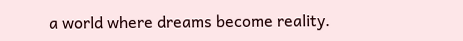a world where dreams become reality.